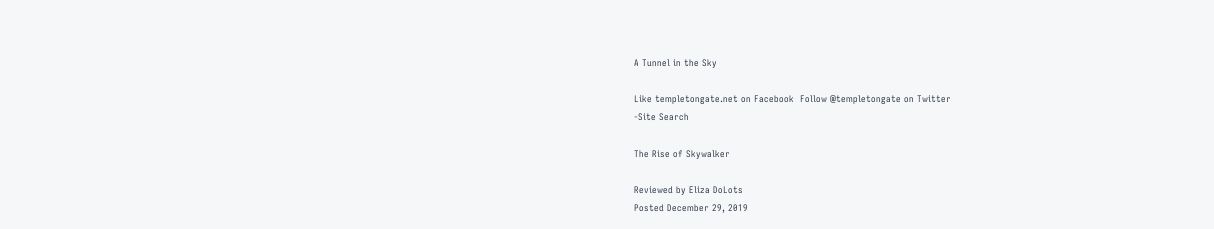A Tunnel in the Sky

Like templetongate.net on Facebook  Follow @templetongate on Twitter
-Site Search

The Rise of Skywalker

Reviewed by Eliza DoLots
Posted December 29, 2019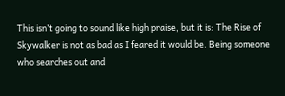This isn’t going to sound like high praise, but it is: The Rise of Skywalker is not as bad as I feared it would be. Being someone who searches out and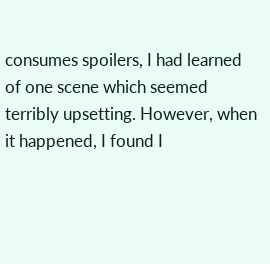consumes spoilers, I had learned of one scene which seemed terribly upsetting. However, when it happened, I found I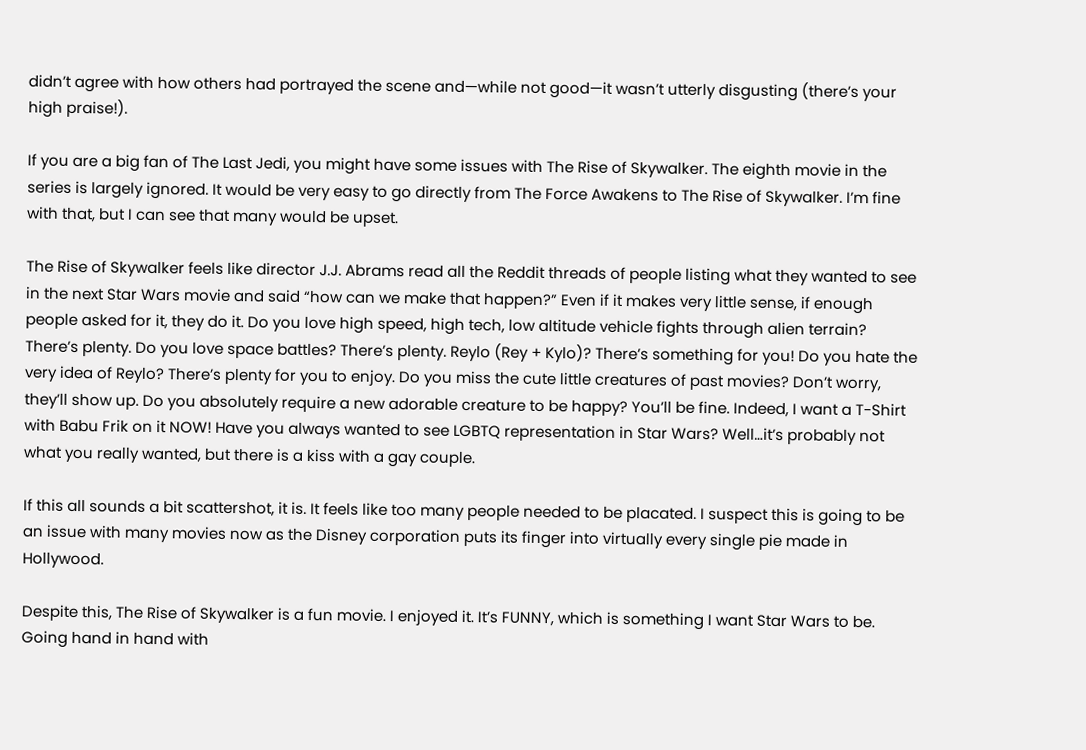didn’t agree with how others had portrayed the scene and—while not good—it wasn’t utterly disgusting (there’s your high praise!).

If you are a big fan of The Last Jedi, you might have some issues with The Rise of Skywalker. The eighth movie in the series is largely ignored. It would be very easy to go directly from The Force Awakens to The Rise of Skywalker. I’m fine with that, but I can see that many would be upset.

The Rise of Skywalker feels like director J.J. Abrams read all the Reddit threads of people listing what they wanted to see in the next Star Wars movie and said “how can we make that happen?” Even if it makes very little sense, if enough people asked for it, they do it. Do you love high speed, high tech, low altitude vehicle fights through alien terrain? There’s plenty. Do you love space battles? There’s plenty. Reylo (Rey + Kylo)? There’s something for you! Do you hate the very idea of Reylo? There’s plenty for you to enjoy. Do you miss the cute little creatures of past movies? Don’t worry, they’ll show up. Do you absolutely require a new adorable creature to be happy? You’ll be fine. Indeed, I want a T-Shirt with Babu Frik on it NOW! Have you always wanted to see LGBTQ representation in Star Wars? Well…it’s probably not what you really wanted, but there is a kiss with a gay couple.

If this all sounds a bit scattershot, it is. It feels like too many people needed to be placated. I suspect this is going to be an issue with many movies now as the Disney corporation puts its finger into virtually every single pie made in Hollywood.

Despite this, The Rise of Skywalker is a fun movie. I enjoyed it. It’s FUNNY, which is something I want Star Wars to be. Going hand in hand with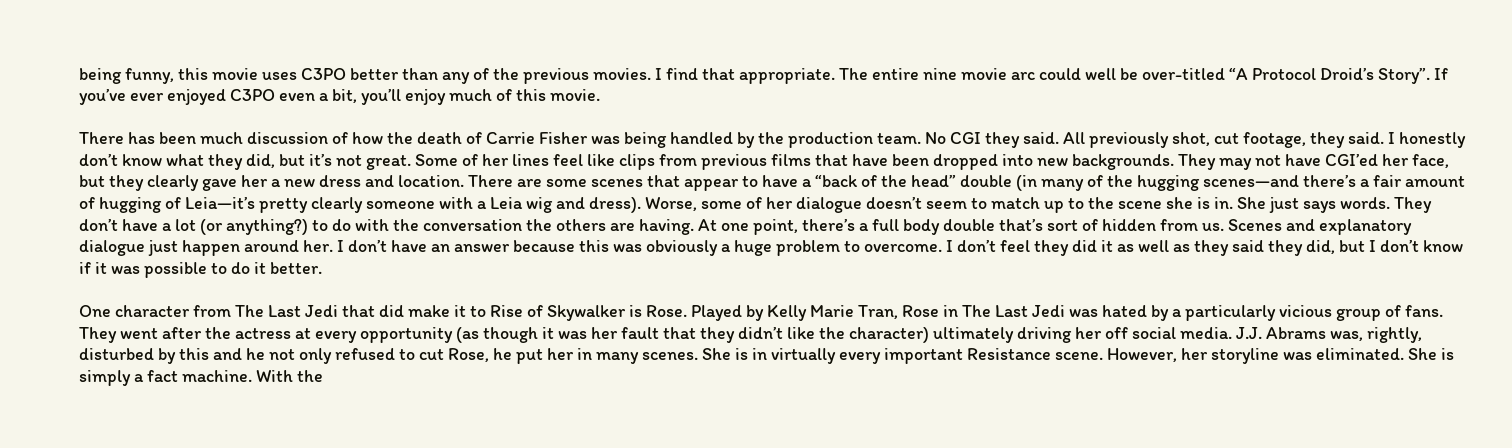being funny, this movie uses C3PO better than any of the previous movies. I find that appropriate. The entire nine movie arc could well be over-titled “A Protocol Droid’s Story”. If you’ve ever enjoyed C3PO even a bit, you’ll enjoy much of this movie.

There has been much discussion of how the death of Carrie Fisher was being handled by the production team. No CGI they said. All previously shot, cut footage, they said. I honestly don’t know what they did, but it’s not great. Some of her lines feel like clips from previous films that have been dropped into new backgrounds. They may not have CGI’ed her face, but they clearly gave her a new dress and location. There are some scenes that appear to have a “back of the head” double (in many of the hugging scenes—and there’s a fair amount of hugging of Leia—it’s pretty clearly someone with a Leia wig and dress). Worse, some of her dialogue doesn’t seem to match up to the scene she is in. She just says words. They don’t have a lot (or anything?) to do with the conversation the others are having. At one point, there’s a full body double that’s sort of hidden from us. Scenes and explanatory dialogue just happen around her. I don’t have an answer because this was obviously a huge problem to overcome. I don’t feel they did it as well as they said they did, but I don’t know if it was possible to do it better.

One character from The Last Jedi that did make it to Rise of Skywalker is Rose. Played by Kelly Marie Tran, Rose in The Last Jedi was hated by a particularly vicious group of fans. They went after the actress at every opportunity (as though it was her fault that they didn’t like the character) ultimately driving her off social media. J.J. Abrams was, rightly, disturbed by this and he not only refused to cut Rose, he put her in many scenes. She is in virtually every important Resistance scene. However, her storyline was eliminated. She is simply a fact machine. With the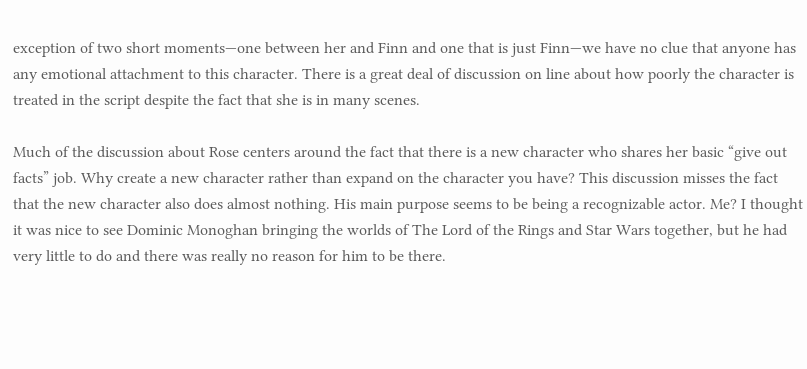exception of two short moments—one between her and Finn and one that is just Finn—we have no clue that anyone has any emotional attachment to this character. There is a great deal of discussion on line about how poorly the character is treated in the script despite the fact that she is in many scenes.

Much of the discussion about Rose centers around the fact that there is a new character who shares her basic “give out facts” job. Why create a new character rather than expand on the character you have? This discussion misses the fact that the new character also does almost nothing. His main purpose seems to be being a recognizable actor. Me? I thought it was nice to see Dominic Monoghan bringing the worlds of The Lord of the Rings and Star Wars together, but he had very little to do and there was really no reason for him to be there.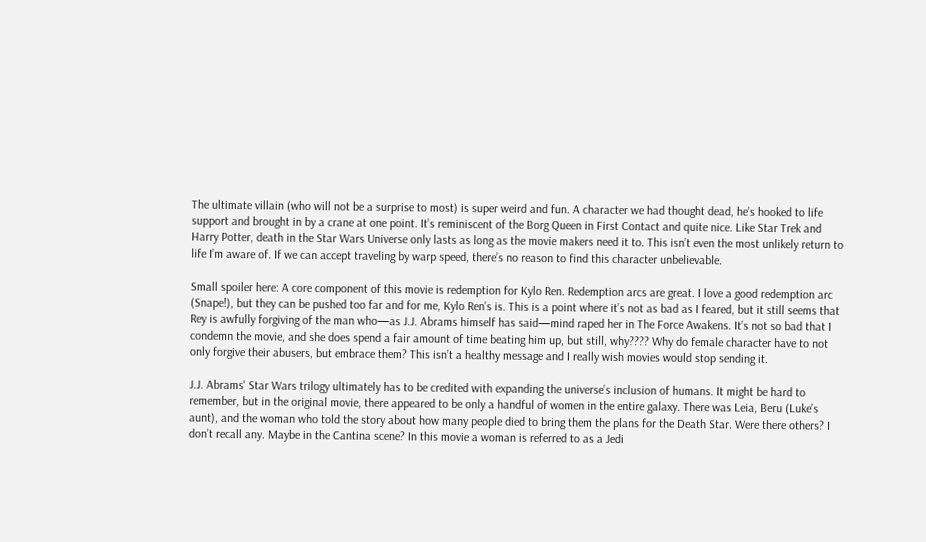The ultimate villain (who will not be a surprise to most) is super weird and fun. A character we had thought dead, he’s hooked to life support and brought in by a crane at one point. It’s reminiscent of the Borg Queen in First Contact and quite nice. Like Star Trek and Harry Potter, death in the Star Wars Universe only lasts as long as the movie makers need it to. This isn’t even the most unlikely return to life I’m aware of. If we can accept traveling by warp speed, there’s no reason to find this character unbelievable.

Small spoiler here: A core component of this movie is redemption for Kylo Ren. Redemption arcs are great. I love a good redemption arc (Snape!), but they can be pushed too far and for me, Kylo Ren’s is. This is a point where it’s not as bad as I feared, but it still seems that Rey is awfully forgiving of the man who—as J.J. Abrams himself has said—mind raped her in The Force Awakens. It’s not so bad that I condemn the movie, and she does spend a fair amount of time beating him up, but still, why???? Why do female character have to not only forgive their abusers, but embrace them? This isn’t a healthy message and I really wish movies would stop sending it.

J.J. Abrams' Star Wars trilogy ultimately has to be credited with expanding the universe’s inclusion of humans. It might be hard to remember, but in the original movie, there appeared to be only a handful of women in the entire galaxy. There was Leia, Beru (Luke’s aunt), and the woman who told the story about how many people died to bring them the plans for the Death Star. Were there others? I don’t recall any. Maybe in the Cantina scene? In this movie a woman is referred to as a Jedi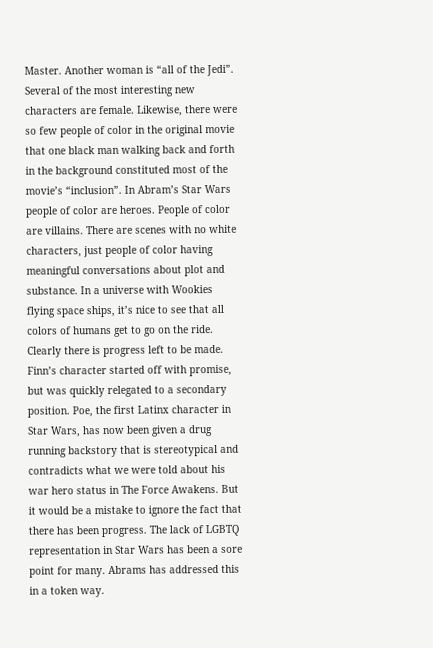Master. Another woman is “all of the Jedi”. Several of the most interesting new characters are female. Likewise, there were so few people of color in the original movie that one black man walking back and forth in the background constituted most of the movie’s “inclusion”. In Abram’s Star Wars people of color are heroes. People of color are villains. There are scenes with no white characters, just people of color having meaningful conversations about plot and substance. In a universe with Wookies flying space ships, it’s nice to see that all colors of humans get to go on the ride. Clearly there is progress left to be made. Finn’s character started off with promise, but was quickly relegated to a secondary position. Poe, the first Latinx character in Star Wars, has now been given a drug running backstory that is stereotypical and contradicts what we were told about his war hero status in The Force Awakens. But it would be a mistake to ignore the fact that there has been progress. The lack of LGBTQ representation in Star Wars has been a sore point for many. Abrams has addressed this in a token way.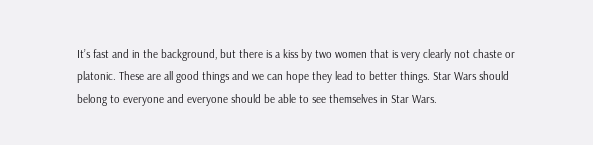It’s fast and in the background, but there is a kiss by two women that is very clearly not chaste or platonic. These are all good things and we can hope they lead to better things. Star Wars should belong to everyone and everyone should be able to see themselves in Star Wars.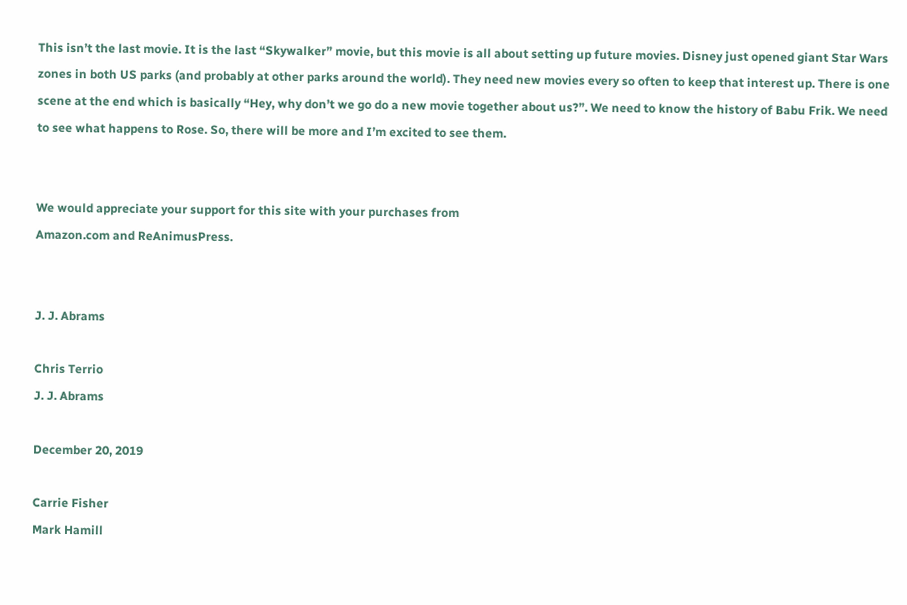This isn’t the last movie. It is the last “Skywalker” movie, but this movie is all about setting up future movies. Disney just opened giant Star Wars zones in both US parks (and probably at other parks around the world). They need new movies every so often to keep that interest up. There is one scene at the end which is basically “Hey, why don’t we go do a new movie together about us?”. We need to know the history of Babu Frik. We need to see what happens to Rose. So, there will be more and I’m excited to see them.


We would appreciate your support for this site with your purchases from
Amazon.com and ReAnimusPress.


J. J. Abrams

Chris Terrio
J. J. Abrams

December 20, 2019

Carrie Fisher
Mark Hamill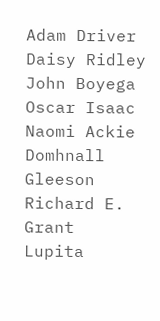Adam Driver
Daisy Ridley
John Boyega
Oscar Isaac
Naomi Ackie
Domhnall Gleeson
Richard E. Grant
Lupita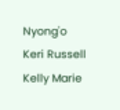Nyong'o
Keri Russell
Kelly Marie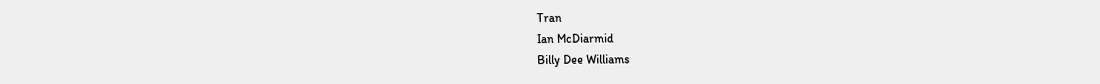Tran
Ian McDiarmid
Billy Dee Williams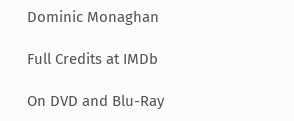Dominic Monaghan

Full Credits at IMDb

On DVD and Blu-Ray